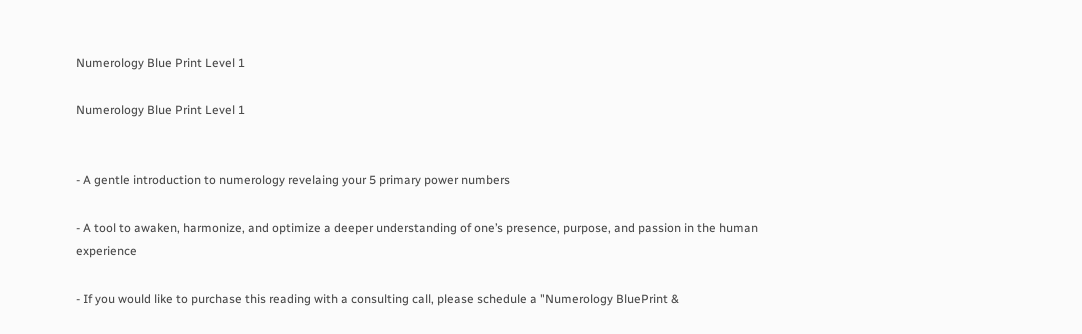Numerology Blue Print Level 1

Numerology Blue Print Level 1


- A gentle introduction to numerology revelaing your 5 primary power numbers

- A tool to awaken, harmonize, and optimize a deeper understanding of one’s presence, purpose, and passion in the human experience

- If you would like to purchase this reading with a consulting call, please schedule a "Numerology BluePrint &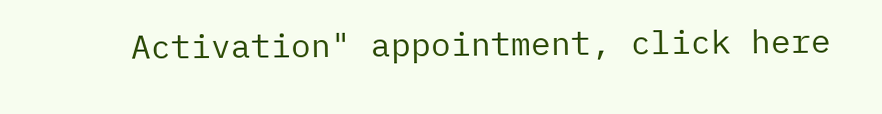Activation" appointment, click here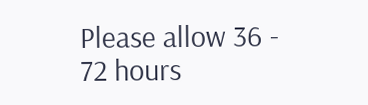Please allow 36 - 72 hours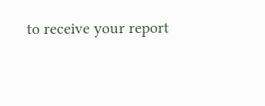to receive your report